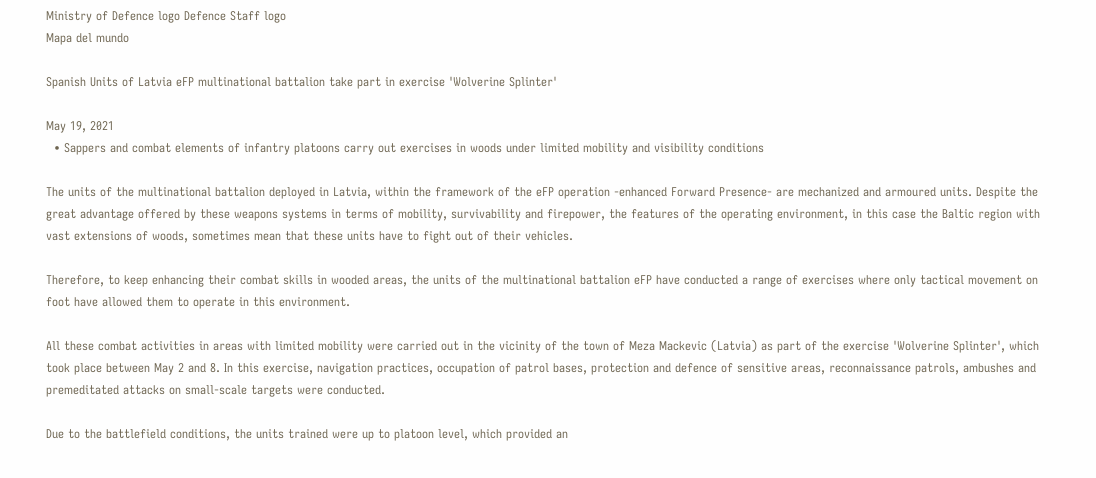Ministry of Defence logo Defence Staff logo
Mapa del mundo

Spanish Units of Latvia eFP multinational battalion take part in exercise 'Wolverine Splinter'

May 19, 2021
  • Sappers and combat elements of infantry platoons carry out exercises in woods under limited mobility and visibility conditions

The units of the multinational battalion deployed in Latvia, within the framework of the eFP operation -enhanced Forward Presence- are mechanized and armoured units. Despite the great advantage offered by these weapons systems in terms of mobility, survivability and firepower, the features of the operating environment, in this case the Baltic region with vast extensions of woods, sometimes mean that these units have to fight out of their vehicles.

Therefore, to keep enhancing their combat skills in wooded areas, the units of the multinational battalion eFP have conducted a range of exercises where only tactical movement on foot have allowed them to operate in this environment.

All these combat activities in areas with limited mobility were carried out in the vicinity of the town of Meza Mackevic (Latvia) as part of the exercise 'Wolverine Splinter', which took place between May 2 and 8. In this exercise, navigation practices, occupation of patrol bases, protection and defence of sensitive areas, reconnaissance patrols, ambushes and premeditated attacks on small-scale targets were conducted.

Due to the battlefield conditions, the units trained were up to platoon level, which provided an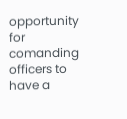opportunity for comanding officers to have a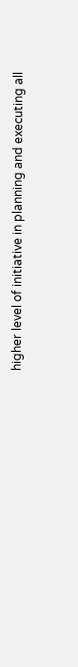higher level of initiative in planning and executing all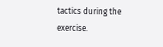tactics during the exercise.